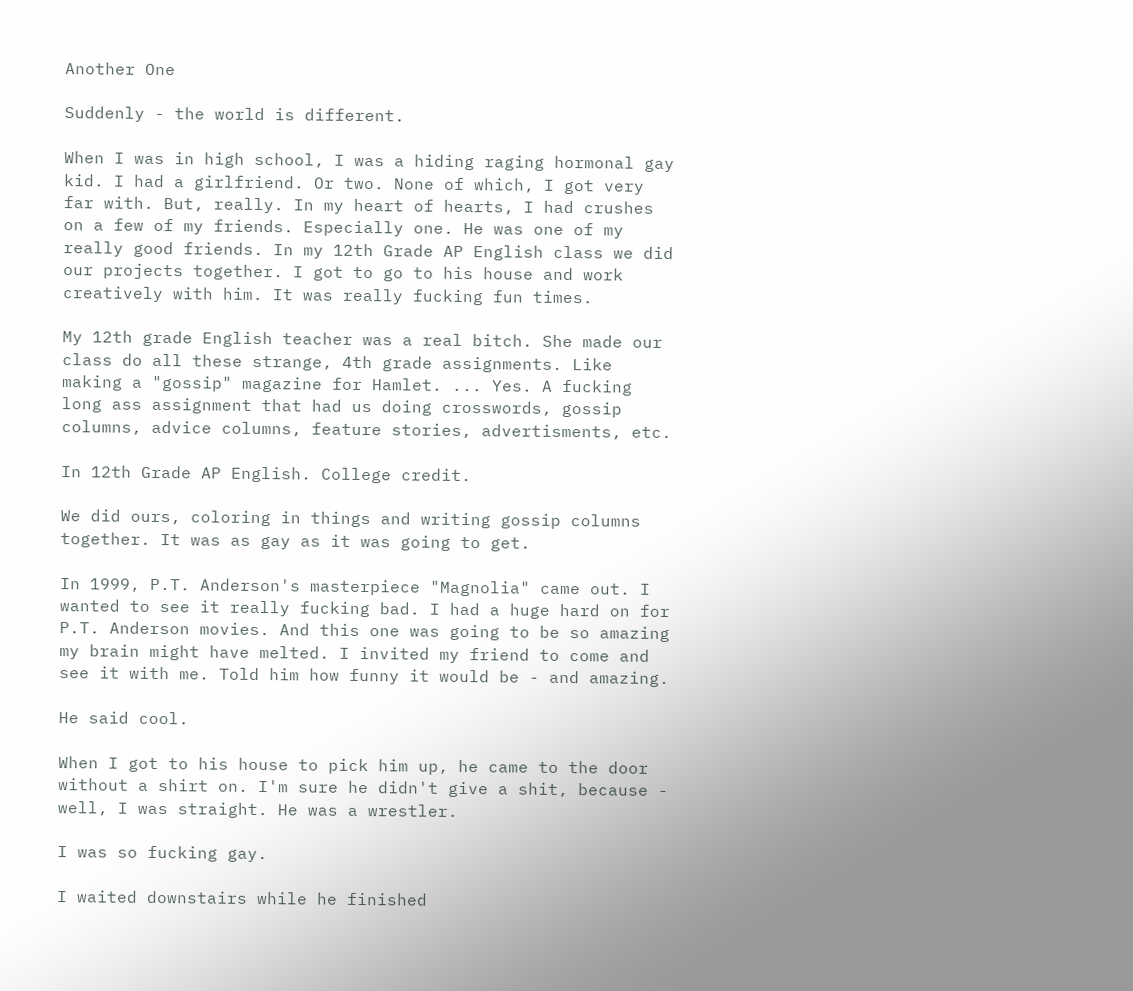Another One

Suddenly - the world is different.

When I was in high school, I was a hiding raging hormonal gay kid. I had a girlfriend. Or two. None of which, I got very far with. But, really. In my heart of hearts, I had crushes on a few of my friends. Especially one. He was one of my really good friends. In my 12th Grade AP English class we did our projects together. I got to go to his house and work creatively with him. It was really fucking fun times.

My 12th grade English teacher was a real bitch. She made our class do all these strange, 4th grade assignments. Like making a "gossip" magazine for Hamlet. ... Yes. A fucking long ass assignment that had us doing crosswords, gossip columns, advice columns, feature stories, advertisments, etc.

In 12th Grade AP English. College credit.

We did ours, coloring in things and writing gossip columns together. It was as gay as it was going to get.

In 1999, P.T. Anderson's masterpiece "Magnolia" came out. I wanted to see it really fucking bad. I had a huge hard on for P.T. Anderson movies. And this one was going to be so amazing my brain might have melted. I invited my friend to come and see it with me. Told him how funny it would be - and amazing.

He said cool.

When I got to his house to pick him up, he came to the door without a shirt on. I'm sure he didn't give a shit, because - well, I was straight. He was a wrestler.

I was so fucking gay.

I waited downstairs while he finished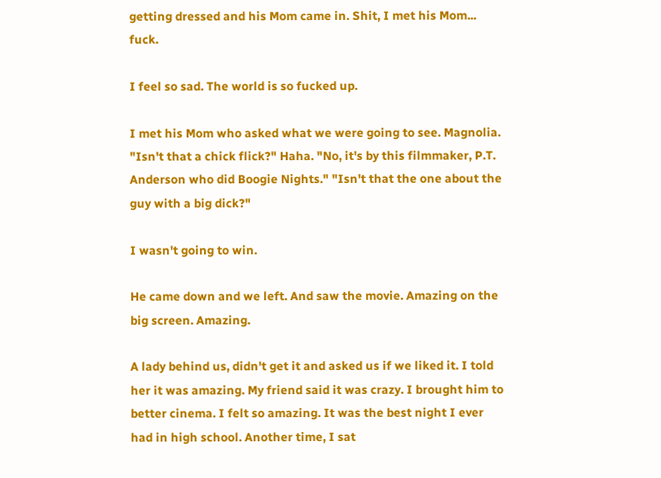getting dressed and his Mom came in. Shit, I met his Mom... fuck.

I feel so sad. The world is so fucked up.

I met his Mom who asked what we were going to see. Magnolia. "Isn't that a chick flick?" Haha. "No, it's by this filmmaker, P.T. Anderson who did Boogie Nights." "Isn't that the one about the guy with a big dick?"

I wasn't going to win.

He came down and we left. And saw the movie. Amazing on the big screen. Amazing.

A lady behind us, didn't get it and asked us if we liked it. I told her it was amazing. My friend said it was crazy. I brought him to better cinema. I felt so amazing. It was the best night I ever had in high school. Another time, I sat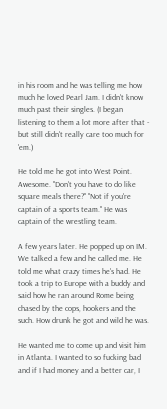in his room and he was telling me how much he loved Pearl Jam. I didn't know much past their singles. (I began listening to them a lot more after that - but still didn't really care too much for 'em.)

He told me he got into West Point. Awesome. "Don't you have to do like square meals there?" "Not if you're captain of a sports team." He was captain of the wrestling team.

A few years later. He popped up on IM. We talked a few and he called me. He told me what crazy times he's had. He took a trip to Europe with a buddy and said how he ran around Rome being chased by the cops, hookers and the such. How drunk he got and wild he was.

He wanted me to come up and visit him in Atlanta. I wanted to so fucking bad and if I had money and a better car, I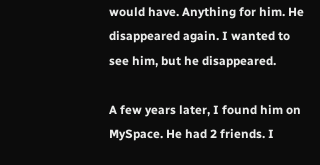would have. Anything for him. He disappeared again. I wanted to see him, but he disappeared.

A few years later, I found him on MySpace. He had 2 friends. I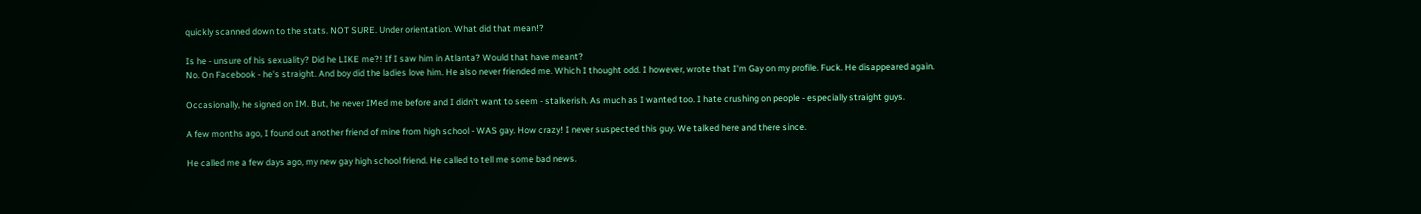quickly scanned down to the stats. NOT SURE. Under orientation. What did that mean!?

Is he - unsure of his sexuality? Did he LIKE me?! If I saw him in Atlanta? Would that have meant?
No. On Facebook - he's straight. And boy did the ladies love him. He also never friended me. Which I thought odd. I however, wrote that I'm Gay on my profile. Fuck. He disappeared again.

Occasionally, he signed on IM. But, he never IMed me before and I didn't want to seem - stalkerish. As much as I wanted too. I hate crushing on people - especially straight guys.

A few months ago, I found out another friend of mine from high school - WAS gay. How crazy! I never suspected this guy. We talked here and there since.

He called me a few days ago, my new gay high school friend. He called to tell me some bad news.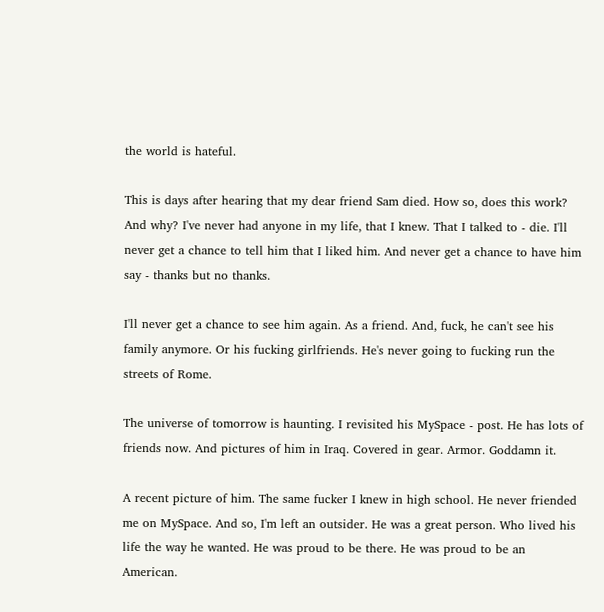the world is hateful.

This is days after hearing that my dear friend Sam died. How so, does this work? And why? I've never had anyone in my life, that I knew. That I talked to - die. I'll never get a chance to tell him that I liked him. And never get a chance to have him say - thanks but no thanks.

I'll never get a chance to see him again. As a friend. And, fuck, he can't see his family anymore. Or his fucking girlfriends. He's never going to fucking run the streets of Rome.

The universe of tomorrow is haunting. I revisited his MySpace - post. He has lots of friends now. And pictures of him in Iraq. Covered in gear. Armor. Goddamn it.

A recent picture of him. The same fucker I knew in high school. He never friended me on MySpace. And so, I'm left an outsider. He was a great person. Who lived his life the way he wanted. He was proud to be there. He was proud to be an American.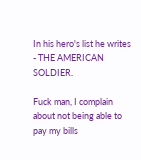In his hero's list he writes - THE AMERICAN SOLDIER.

Fuck man, I complain about not being able to pay my bills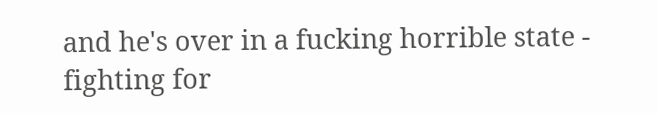and he's over in a fucking horrible state - fighting for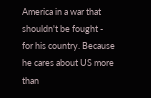America in a war that shouldn't be fought - for his country. Because he cares about US more than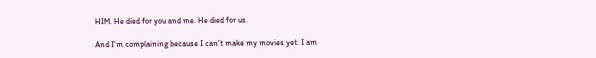HIM. He died for you and me. He died for us.

And I'm complaining because I can't make my movies yet. I am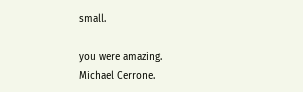small.

you were amazing.
Michael Cerrone.